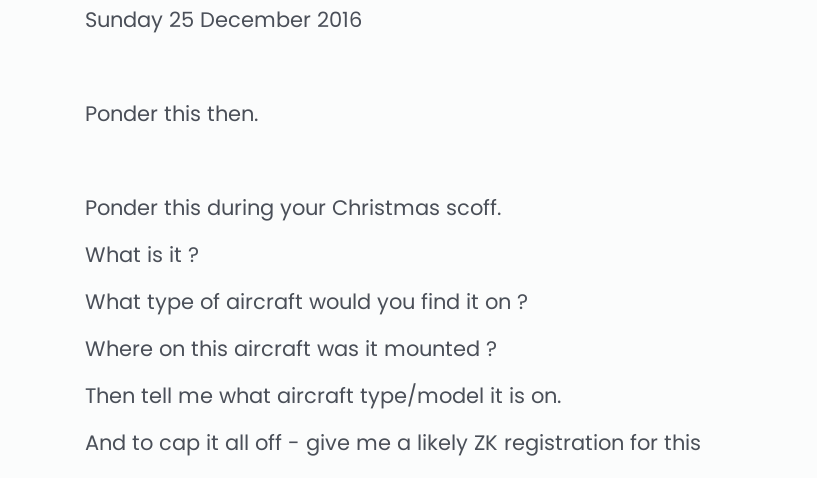Sunday 25 December 2016

Ponder this then.

Ponder this during your Christmas scoff.
What is it ?
What type of aircraft would you find it on ?
Where on this aircraft was it mounted ?
Then tell me what aircraft type/model it is on.
And to cap it all off - give me a likely ZK registration for this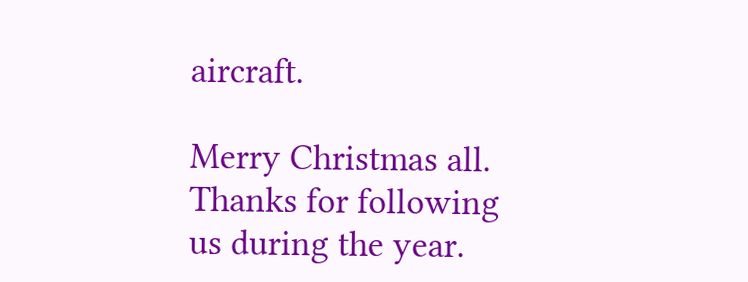aircraft.

Merry Christmas all.
Thanks for following us during the year.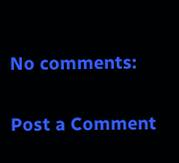No comments:

Post a Comment